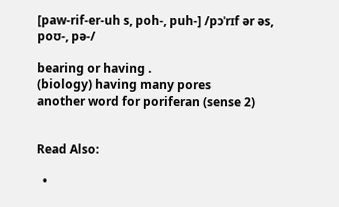[paw-rif-er-uh s, poh-, puh-] /pɔˈrɪf ər əs, poʊ-, pə-/

bearing or having .
(biology) having many pores
another word for poriferan (sense 2)


Read Also:

  •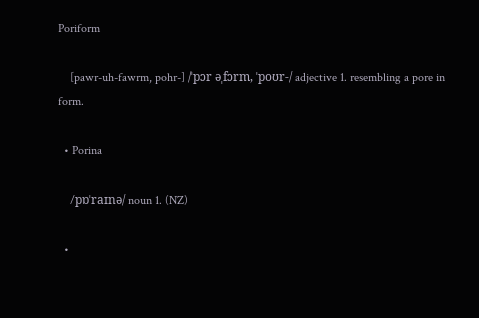Poriform

    [pawr-uh-fawrm, pohr-] /ˈpɔr əˌfɔrm, ˈpoʊr-/ adjective 1. resembling a pore in form.

  • Porina

    /pɒˈraɪnə/ noun 1. (NZ)

  •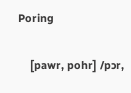Poring

    [pawr, pohr] /pɔr,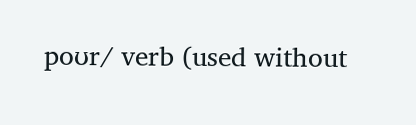poʊr/ verb (used without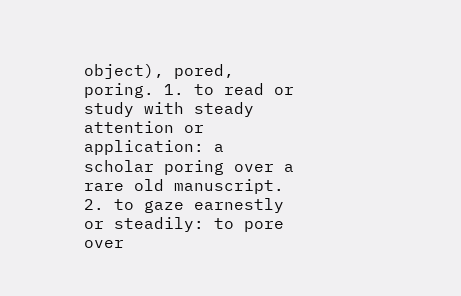object), pored, poring. 1. to read or study with steady attention or application: a scholar poring over a rare old manuscript. 2. to gaze earnestly or steadily: to pore over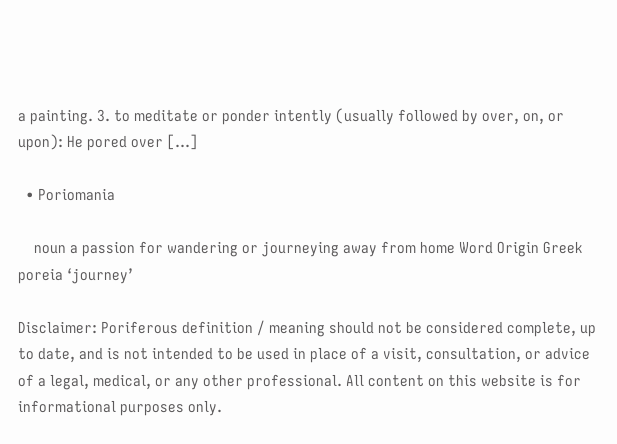a painting. 3. to meditate or ponder intently (usually followed by over, on, or upon): He pored over […]

  • Poriomania

    noun a passion for wandering or journeying away from home Word Origin Greek poreia ‘journey’

Disclaimer: Poriferous definition / meaning should not be considered complete, up to date, and is not intended to be used in place of a visit, consultation, or advice of a legal, medical, or any other professional. All content on this website is for informational purposes only.